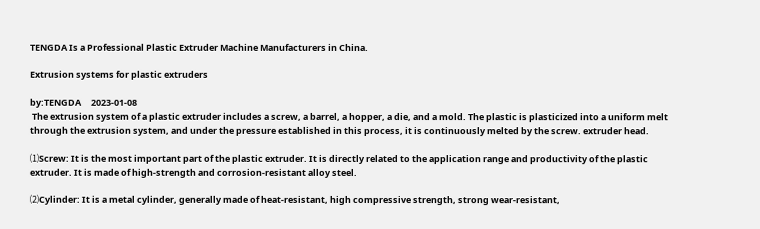TENGDA Is a Professional Plastic Extruder Machine Manufacturers in China.

Extrusion systems for plastic extruders

by:TENGDA     2023-01-08
 The extrusion system of a plastic extruder includes a screw, a barrel, a hopper, a die, and a mold. The plastic is plasticized into a uniform melt through the extrusion system, and under the pressure established in this process, it is continuously melted by the screw. extruder head.

⑴Screw: It is the most important part of the plastic extruder. It is directly related to the application range and productivity of the plastic extruder. It is made of high-strength and corrosion-resistant alloy steel.

⑵Cylinder: It is a metal cylinder, generally made of heat-resistant, high compressive strength, strong wear-resistant,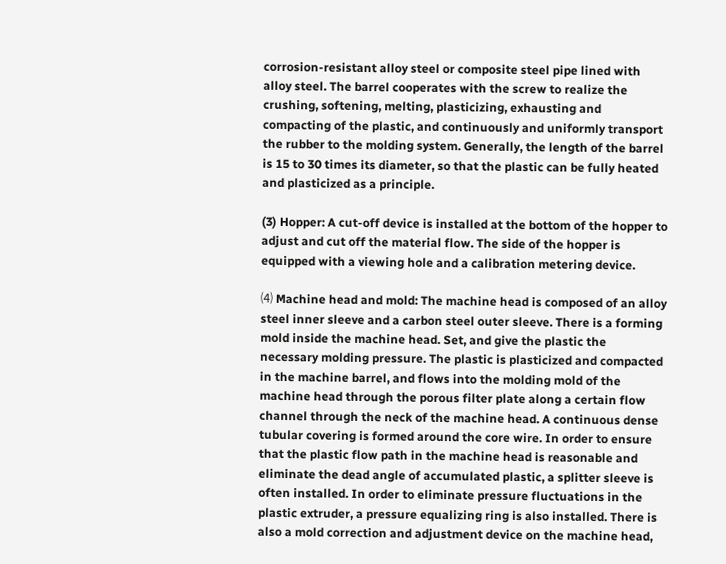corrosion-resistant alloy steel or composite steel pipe lined with alloy steel. The barrel cooperates with the screw to realize the crushing, softening, melting, plasticizing, exhausting and compacting of the plastic, and continuously and uniformly transport the rubber to the molding system. Generally, the length of the barrel is 15 to 30 times its diameter, so that the plastic can be fully heated and plasticized as a principle.

(3) Hopper: A cut-off device is installed at the bottom of the hopper to adjust and cut off the material flow. The side of the hopper is equipped with a viewing hole and a calibration metering device.

⑷ Machine head and mold: The machine head is composed of an alloy steel inner sleeve and a carbon steel outer sleeve. There is a forming mold inside the machine head. Set, and give the plastic the necessary molding pressure. The plastic is plasticized and compacted in the machine barrel, and flows into the molding mold of the machine head through the porous filter plate along a certain flow channel through the neck of the machine head. A continuous dense tubular covering is formed around the core wire. In order to ensure that the plastic flow path in the machine head is reasonable and eliminate the dead angle of accumulated plastic, a splitter sleeve is often installed. In order to eliminate pressure fluctuations in the plastic extruder, a pressure equalizing ring is also installed. There is also a mold correction and adjustment device on the machine head,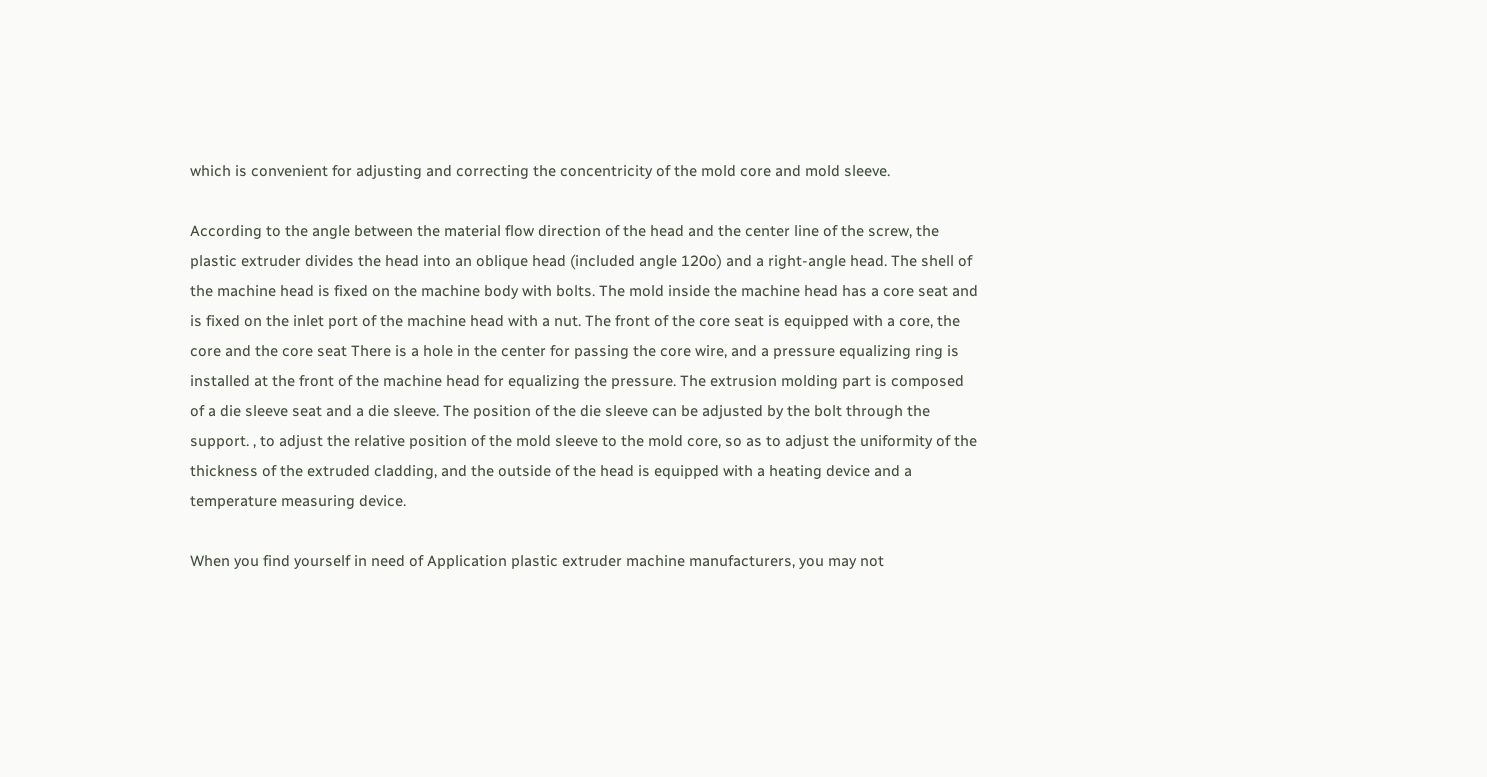which is convenient for adjusting and correcting the concentricity of the mold core and mold sleeve.

According to the angle between the material flow direction of the head and the center line of the screw, the plastic extruder divides the head into an oblique head (included angle 120o) and a right-angle head. The shell of the machine head is fixed on the machine body with bolts. The mold inside the machine head has a core seat and is fixed on the inlet port of the machine head with a nut. The front of the core seat is equipped with a core, the core and the core seat There is a hole in the center for passing the core wire, and a pressure equalizing ring is installed at the front of the machine head for equalizing the pressure. The extrusion molding part is composed of a die sleeve seat and a die sleeve. The position of the die sleeve can be adjusted by the bolt through the support. , to adjust the relative position of the mold sleeve to the mold core, so as to adjust the uniformity of the thickness of the extruded cladding, and the outside of the head is equipped with a heating device and a temperature measuring device.

When you find yourself in need of Application plastic extruder machine manufacturers, you may not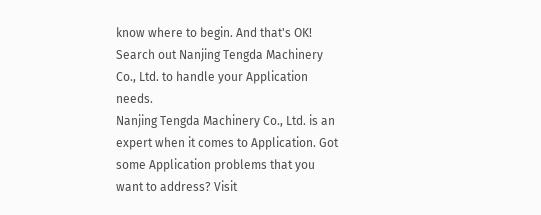know where to begin. And that's OK! Search out Nanjing Tengda Machinery Co., Ltd. to handle your Application needs.
Nanjing Tengda Machinery Co., Ltd. is an expert when it comes to Application. Got some Application problems that you want to address? Visit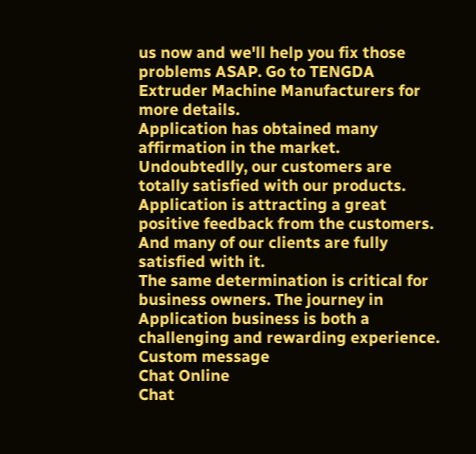us now and we'll help you fix those problems ASAP. Go to TENGDA Extruder Machine Manufacturers for more details.
Application has obtained many affirmation in the market. Undoubtedlly, our customers are totally satisfied with our products.
Application is attracting a great positive feedback from the customers. And many of our clients are fully satisfied with it.
The same determination is critical for business owners. The journey in Application business is both a challenging and rewarding experience.
Custom message
Chat Online
Chat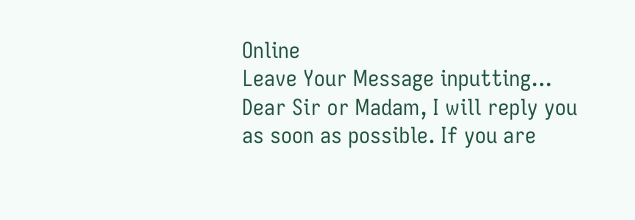Online
Leave Your Message inputting...
Dear Sir or Madam, I will reply you as soon as possible. If you are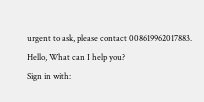urgent to ask, please contact 008619962017883. Hello, What can I help you?
Sign in with: